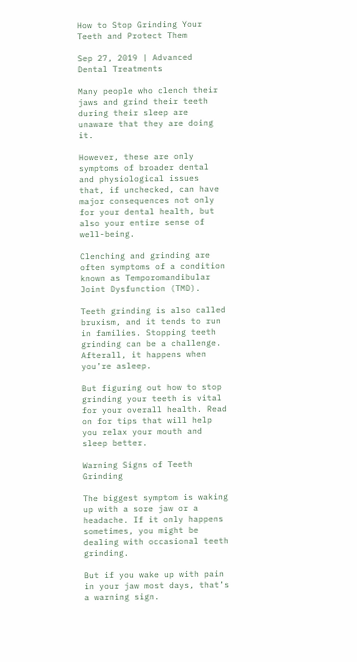How to Stop Grinding Your Teeth and Protect Them

Sep 27, 2019 | Advanced Dental Treatments

Many people who clench their jaws and grind their teeth during their sleep are unaware that they are doing it.

However, these are only symptoms of broader dental and physiological issues that, if unchecked, can have major consequences not only for your dental health, but also your entire sense of well-being.

Clenching and grinding are often symptoms of a condition known as Temporomandibular Joint Dysfunction (TMD).

Teeth grinding is also called bruxism, and it tends to run in families. Stopping teeth grinding can be a challenge. Afterall, it happens when you’re asleep.

But figuring out how to stop grinding your teeth is vital for your overall health. Read on for tips that will help you relax your mouth and sleep better.

Warning Signs of Teeth Grinding

The biggest symptom is waking up with a sore jaw or a headache. If it only happens sometimes, you might be dealing with occasional teeth grinding.

But if you wake up with pain in your jaw most days, that’s a warning sign.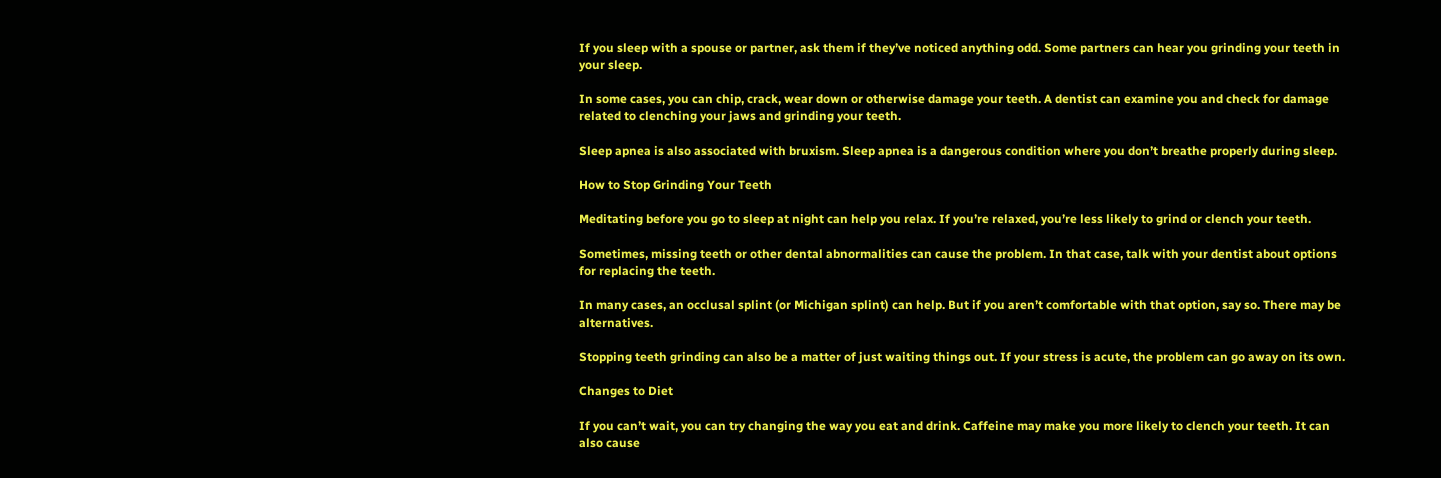If you sleep with a spouse or partner, ask them if they’ve noticed anything odd. Some partners can hear you grinding your teeth in your sleep.

In some cases, you can chip, crack, wear down or otherwise damage your teeth. A dentist can examine you and check for damage related to clenching your jaws and grinding your teeth.

Sleep apnea is also associated with bruxism. Sleep apnea is a dangerous condition where you don’t breathe properly during sleep.

How to Stop Grinding Your Teeth

Meditating before you go to sleep at night can help you relax. If you’re relaxed, you’re less likely to grind or clench your teeth.

Sometimes, missing teeth or other dental abnormalities can cause the problem. In that case, talk with your dentist about options for replacing the teeth.

In many cases, an occlusal splint (or Michigan splint) can help. But if you aren’t comfortable with that option, say so. There may be alternatives.

Stopping teeth grinding can also be a matter of just waiting things out. If your stress is acute, the problem can go away on its own.

Changes to Diet

If you can’t wait, you can try changing the way you eat and drink. Caffeine may make you more likely to clench your teeth. It can also cause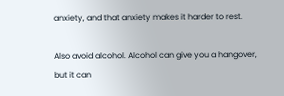anxiety, and that anxiety makes it harder to rest.

Also avoid alcohol. Alcohol can give you a hangover, but it can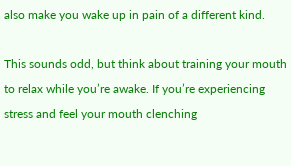also make you wake up in pain of a different kind.

This sounds odd, but think about training your mouth to relax while you’re awake. If you’re experiencing stress and feel your mouth clenching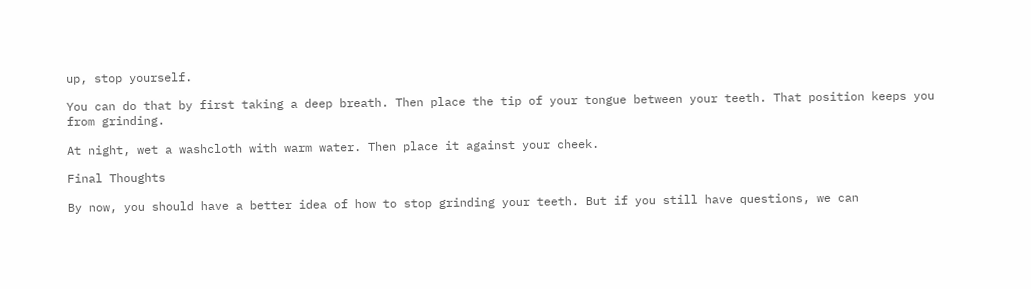up, stop yourself.

You can do that by first taking a deep breath. Then place the tip of your tongue between your teeth. That position keeps you from grinding.

At night, wet a washcloth with warm water. Then place it against your cheek.

Final Thoughts

By now, you should have a better idea of how to stop grinding your teeth. But if you still have questions, we can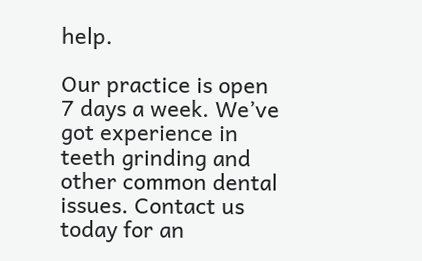help.

Our practice is open 7 days a week. We’ve got experience in teeth grinding and other common dental issues. Contact us today for an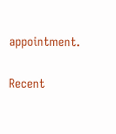appointment.

Recent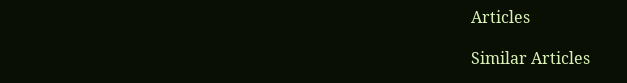Articles

Similar Articles